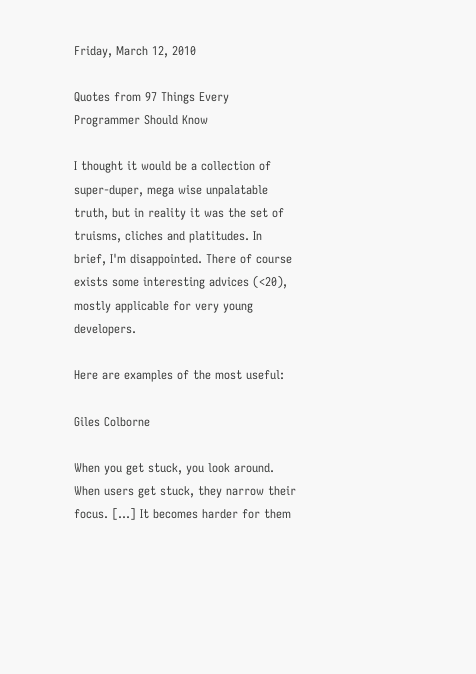Friday, March 12, 2010

Quotes from 97 Things Every Programmer Should Know

I thought it would be a collection of super-duper, mega wise unpalatable truth, but in reality it was the set of truisms, cliches and platitudes. In brief, I'm disappointed. There of course exists some interesting advices (<20), mostly applicable for very young developers.

Here are examples of the most useful:

Giles Colborne

When you get stuck, you look around. When users get stuck, they narrow their focus. [...] It becomes harder for them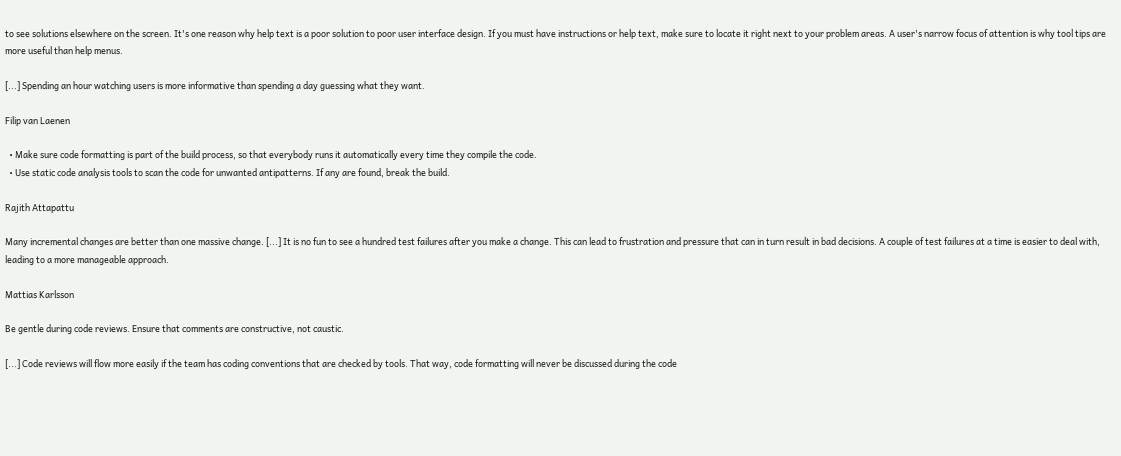to see solutions elsewhere on the screen. It's one reason why help text is a poor solution to poor user interface design. If you must have instructions or help text, make sure to locate it right next to your problem areas. A user's narrow focus of attention is why tool tips are more useful than help menus.

[...] Spending an hour watching users is more informative than spending a day guessing what they want.

Filip van Laenen

  • Make sure code formatting is part of the build process, so that everybody runs it automatically every time they compile the code.
  • Use static code analysis tools to scan the code for unwanted antipatterns. If any are found, break the build.

Rajith Attapattu

Many incremental changes are better than one massive change. [...] It is no fun to see a hundred test failures after you make a change. This can lead to frustration and pressure that can in turn result in bad decisions. A couple of test failures at a time is easier to deal with, leading to a more manageable approach.

Mattias Karlsson

Be gentle during code reviews. Ensure that comments are constructive, not caustic.

[...] Code reviews will flow more easily if the team has coding conventions that are checked by tools. That way, code formatting will never be discussed during the code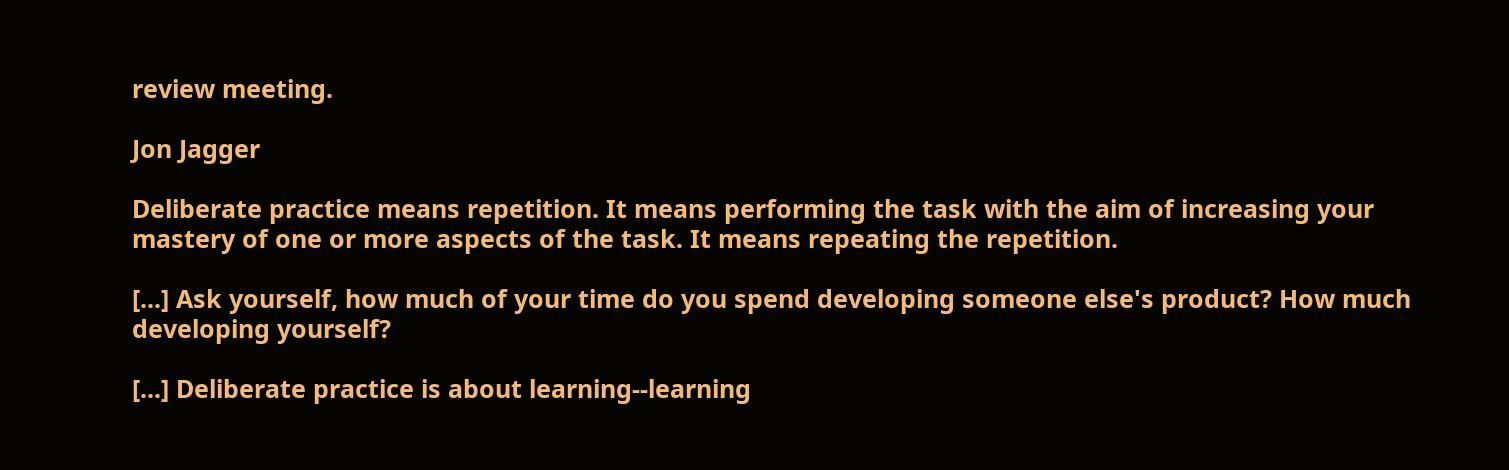review meeting.

Jon Jagger

Deliberate practice means repetition. It means performing the task with the aim of increasing your mastery of one or more aspects of the task. It means repeating the repetition.

[...] Ask yourself, how much of your time do you spend developing someone else's product? How much developing yourself?

[...] Deliberate practice is about learning--learning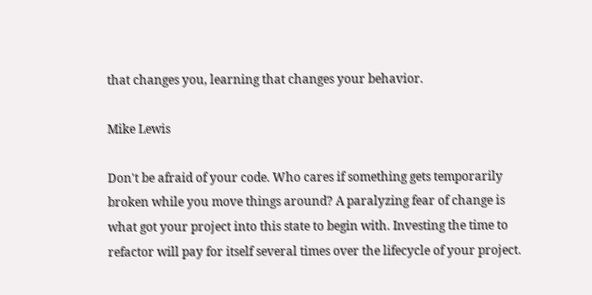that changes you, learning that changes your behavior.

Mike Lewis

Don't be afraid of your code. Who cares if something gets temporarily broken while you move things around? A paralyzing fear of change is what got your project into this state to begin with. Investing the time to refactor will pay for itself several times over the lifecycle of your project.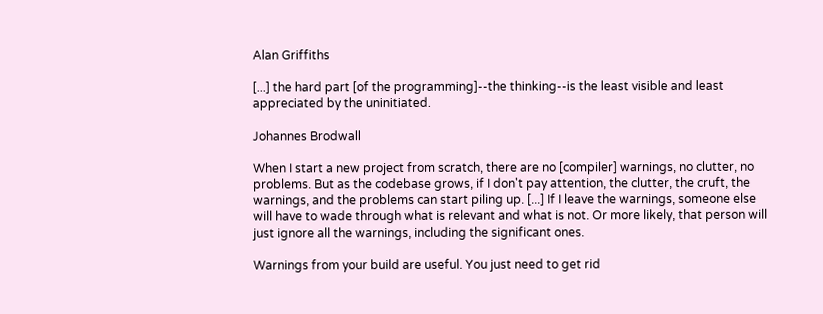Alan Griffiths

[...] the hard part [of the programming]--the thinking--is the least visible and least appreciated by the uninitiated.

Johannes Brodwall

When I start a new project from scratch, there are no [compiler] warnings, no clutter, no problems. But as the codebase grows, if I don't pay attention, the clutter, the cruft, the warnings, and the problems can start piling up. [...] If I leave the warnings, someone else will have to wade through what is relevant and what is not. Or more likely, that person will just ignore all the warnings, including the significant ones.

Warnings from your build are useful. You just need to get rid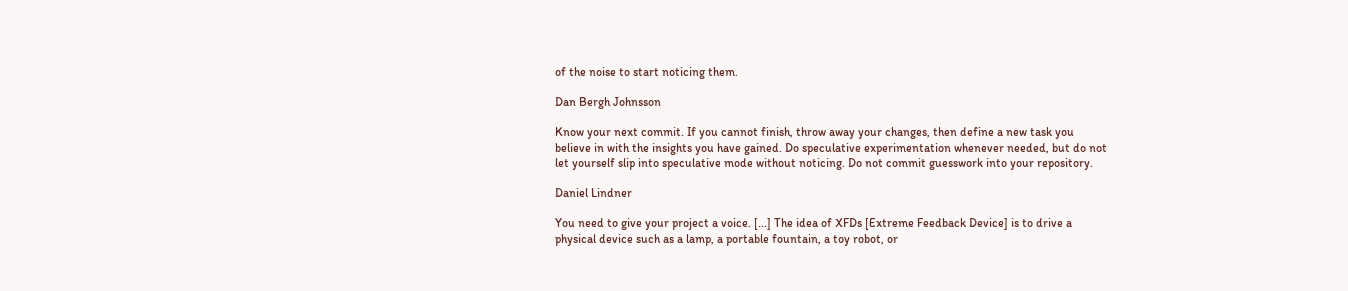of the noise to start noticing them.

Dan Bergh Johnsson

Know your next commit. If you cannot finish, throw away your changes, then define a new task you believe in with the insights you have gained. Do speculative experimentation whenever needed, but do not let yourself slip into speculative mode without noticing. Do not commit guesswork into your repository.

Daniel Lindner

You need to give your project a voice. [...] The idea of XFDs [Extreme Feedback Device] is to drive a physical device such as a lamp, a portable fountain, a toy robot, or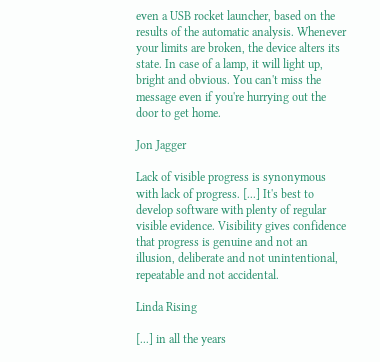even a USB rocket launcher, based on the results of the automatic analysis. Whenever your limits are broken, the device alters its state. In case of a lamp, it will light up, bright and obvious. You can't miss the message even if you're hurrying out the door to get home.

Jon Jagger

Lack of visible progress is synonymous with lack of progress. [...] It's best to develop software with plenty of regular visible evidence. Visibility gives confidence that progress is genuine and not an illusion, deliberate and not unintentional, repeatable and not accidental.

Linda Rising

[...] in all the years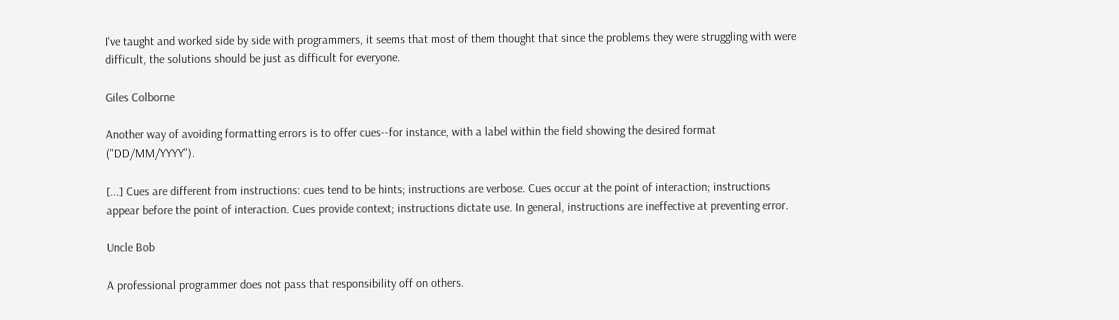I've taught and worked side by side with programmers, it seems that most of them thought that since the problems they were struggling with were difficult, the solutions should be just as difficult for everyone.

Giles Colborne

Another way of avoiding formatting errors is to offer cues--for instance, with a label within the field showing the desired format ("DD/MM/YYYY").

[...] Cues are different from instructions: cues tend to be hints; instructions are verbose. Cues occur at the point of interaction; instructions appear before the point of interaction. Cues provide context; instructions dictate use. In general, instructions are ineffective at preventing error.

Uncle Bob

A professional programmer does not pass that responsibility off on others.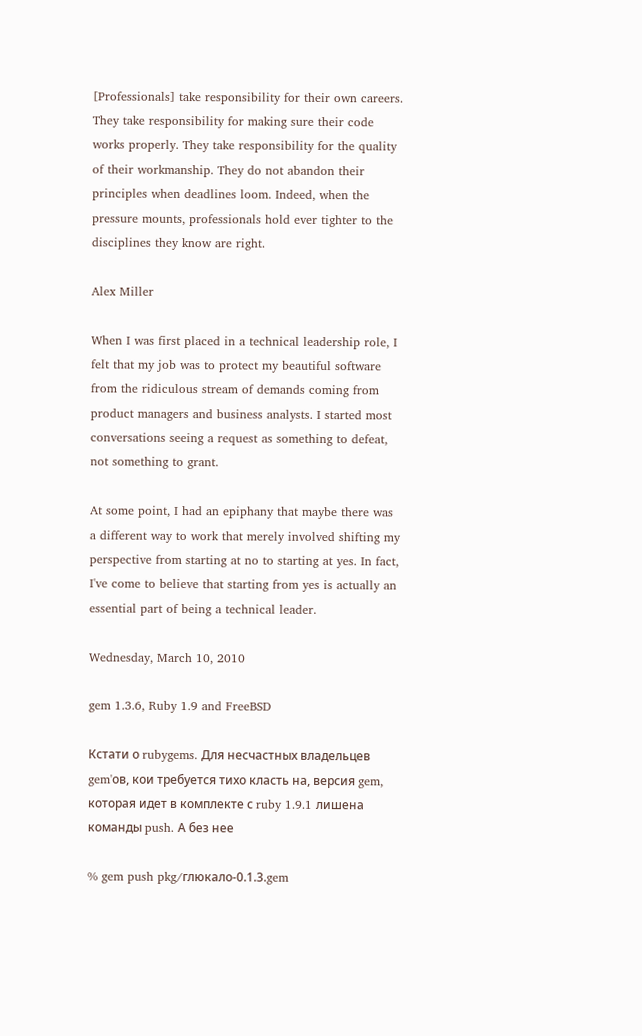[Professionals] take responsibility for their own careers. They take responsibility for making sure their code works properly. They take responsibility for the quality of their workmanship. They do not abandon their principles when deadlines loom. Indeed, when the pressure mounts, professionals hold ever tighter to the disciplines they know are right.

Alex Miller

When I was first placed in a technical leadership role, I felt that my job was to protect my beautiful software from the ridiculous stream of demands coming from product managers and business analysts. I started most conversations seeing a request as something to defeat, not something to grant.

At some point, I had an epiphany that maybe there was a different way to work that merely involved shifting my perspective from starting at no to starting at yes. In fact, I've come to believe that starting from yes is actually an essential part of being a technical leader.

Wednesday, March 10, 2010

gem 1.3.6, Ruby 1.9 and FreeBSD

Кстати о rubygems. Для несчастных владельцев gem'ов, кои требуется тихо класть на, версия gem, которая идет в комплекте с ruby 1.9.1 лишена команды push. А без нее

% gem push pkg/глюкало-0.1.3.gem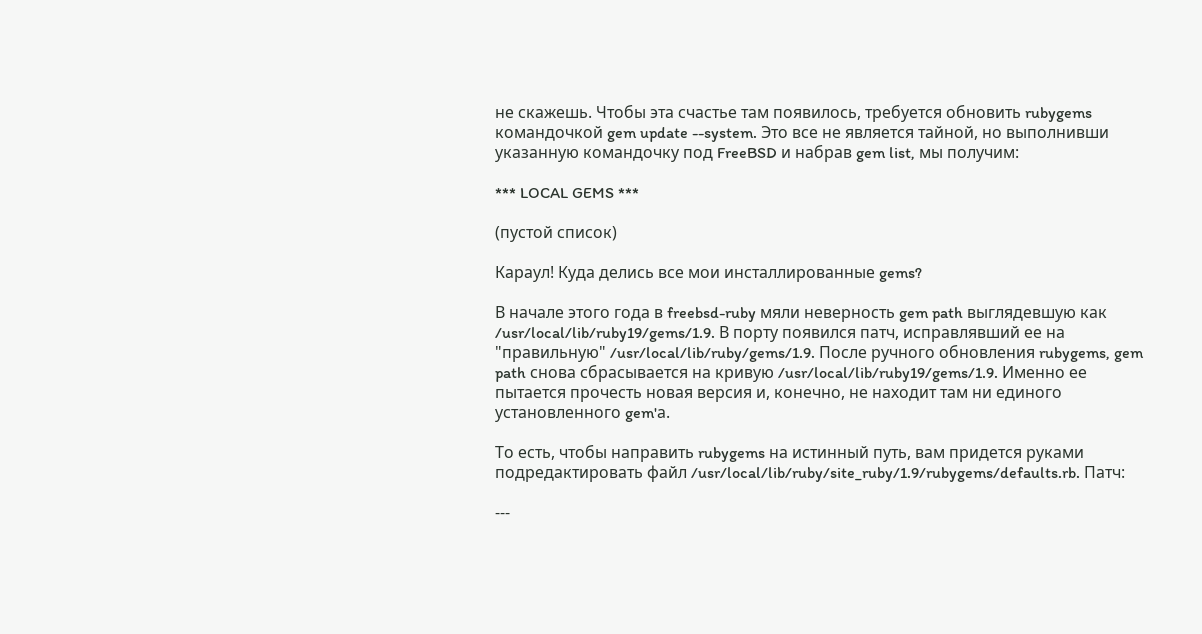не скажешь. Чтобы эта счастье там появилось, требуется обновить rubygems командочкой gem update --system. Это все не является тайной, но выполнивши указанную командочку под FreeBSD и набрав gem list, мы получим:

*** LOCAL GEMS ***

(пустой список)

Караул! Куда делись все мои инсталлированные gems?

В начале этого года в freebsd-ruby мяли неверность gem path выглядевшую как /usr/local/lib/ruby19/gems/1.9. В порту появился патч, исправлявший ее на "правильную" /usr/local/lib/ruby/gems/1.9. После ручного обновления rubygems, gem path снова сбрасывается на кривую /usr/local/lib/ruby19/gems/1.9. Именно ее пытается прочесть новая версия и, конечно, не находит там ни единого установленного gem'а.

То есть, чтобы направить rubygems на истинный путь, вам придется руками подредактировать файл /usr/local/lib/ruby/site_ruby/1.9/rubygems/defaults.rb. Патч:

---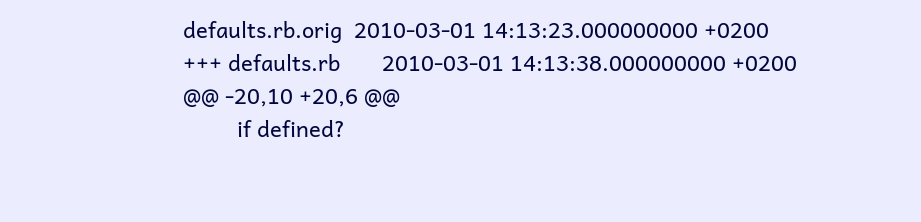defaults.rb.orig  2010-03-01 14:13:23.000000000 +0200
+++ defaults.rb       2010-03-01 14:13:38.000000000 +0200
@@ -20,10 +20,6 @@
         if defined?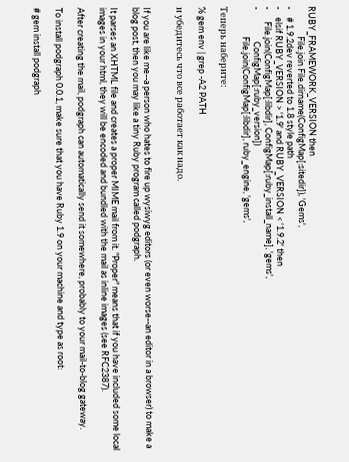RUBY_FRAMEWORK_VERSION then
               File.join File.dirname(ConfigMap[:sitedir]), 'Gems',
-    # 1.9.2dev reverted to 1.8 style path
-    elsif RUBY_VERSION > '1.9' and RUBY_VERSION < '1.9.2' then
-      File.join(ConfigMap[:libdir], ConfigMap[:ruby_install_name], 'gems',
-                ConfigMap[:ruby_version])
               File.join(ConfigMap[:libdir], ruby_engine, 'gems',

Теперь наберите:

% gem env | grep -A2 PATH

и убедитесь что все работает как надо.


If you are like me--a person who hates to fire up wysiwyg editors (or even worse--an editor in a browser) to make a blog post, then you may like a tiny Ruby program called podgraph.

It parses an XHTML file and creates a proper MIME mail from it. "Proper" means that if you have included some local images in your html, they will be encoded and bundled with the mail as inline images (see RFC2387).

After creating the mail, podgraph can automatically send it somewhere, probably to your mail-to-blog gateway.

To install podgraph 0.0.1, make sure that you have Ruby 1.9 on your machine and type as root:

# gem install podgraph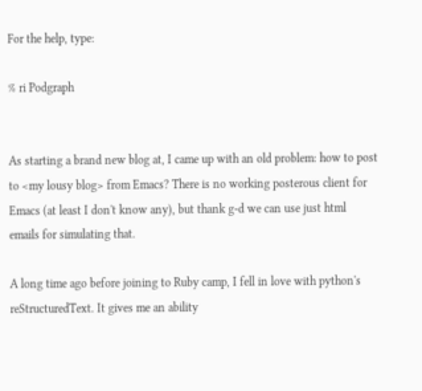For the help, type:

% ri Podgraph


As starting a brand new blog at, I came up with an old problem: how to post to <my lousy blog> from Emacs? There is no working posterous client for Emacs (at least I don't know any), but thank g-d we can use just html emails for simulating that.

A long time ago before joining to Ruby camp, I fell in love with python's reStructuredText. It gives me an ability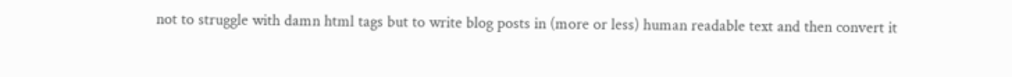not to struggle with damn html tags but to write blog posts in (more or less) human readable text and then convert it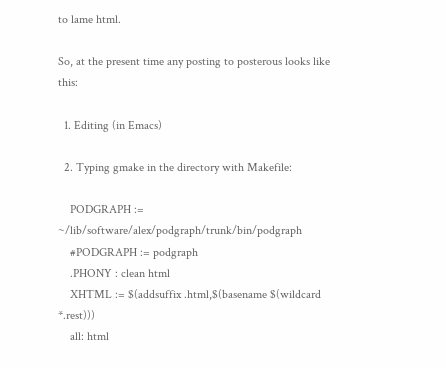to lame html.

So, at the present time any posting to posterous looks like this:

  1. Editing (in Emacs)

  2. Typing gmake in the directory with Makefile:

    PODGRAPH := ~/lib/software/alex/podgraph/trunk/bin/podgraph
    #PODGRAPH := podgraph
    .PHONY : clean html
    XHTML := $(addsuffix .html,$(basename $(wildcard *.rest)))
    all: html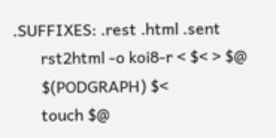.SUFFIXES: .rest .html .sent
       rst2html -o koi8-r < $< > $@
       $(PODGRAPH) $<
       touch $@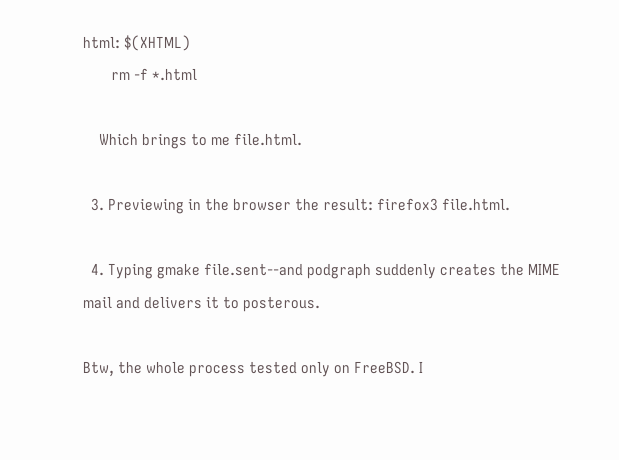html: $(XHTML)
       rm -f *.html

    Which brings to me file.html.

  3. Previewing in the browser the result: firefox3 file.html.

  4. Typing gmake file.sent--and podgraph suddenly creates the MIME mail and delivers it to posterous.

Btw, the whole process tested only on FreeBSD. I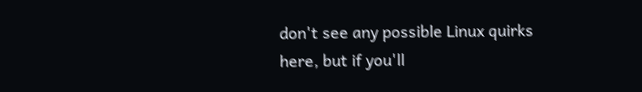don't see any possible Linux quirks here, but if you'll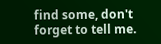find some, don't forget to tell me.